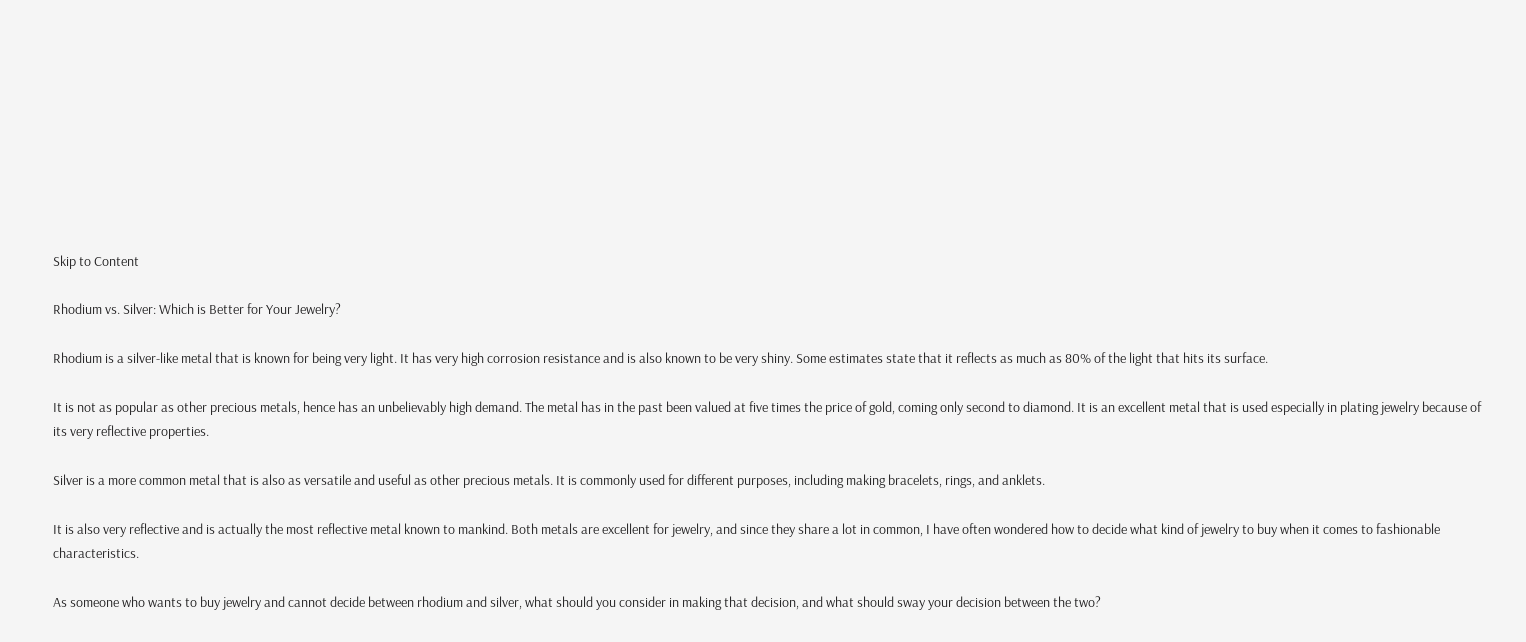Skip to Content

Rhodium vs. Silver: Which is Better for Your Jewelry?

Rhodium is a silver-like metal that is known for being very light. It has very high corrosion resistance and is also known to be very shiny. Some estimates state that it reflects as much as 80% of the light that hits its surface.

It is not as popular as other precious metals, hence has an unbelievably high demand. The metal has in the past been valued at five times the price of gold, coming only second to diamond. It is an excellent metal that is used especially in plating jewelry because of its very reflective properties.

Silver is a more common metal that is also as versatile and useful as other precious metals. It is commonly used for different purposes, including making bracelets, rings, and anklets.

It is also very reflective and is actually the most reflective metal known to mankind. Both metals are excellent for jewelry, and since they share a lot in common, I have often wondered how to decide what kind of jewelry to buy when it comes to fashionable characteristics.

As someone who wants to buy jewelry and cannot decide between rhodium and silver, what should you consider in making that decision, and what should sway your decision between the two?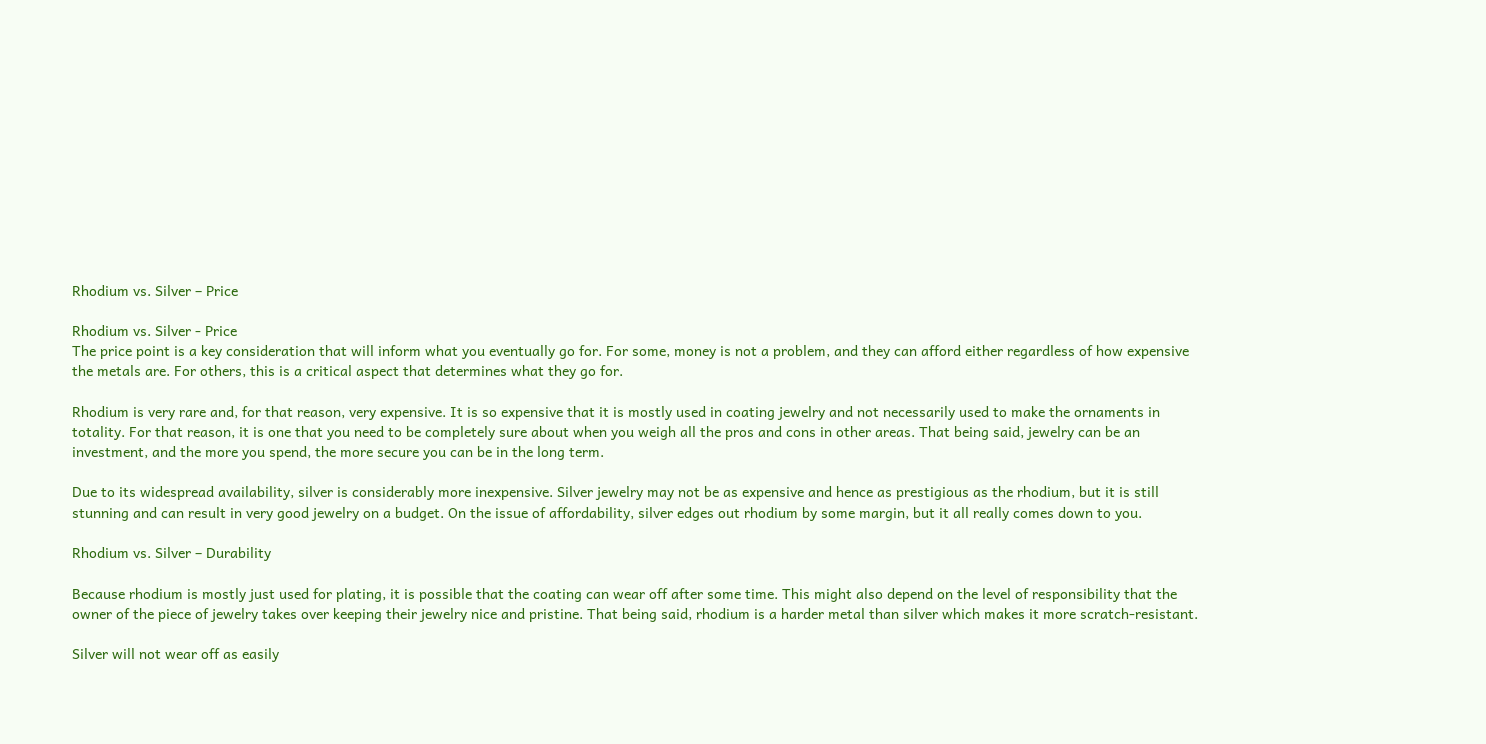Rhodium vs. Silver – Price

Rhodium vs. Silver - Price
The price point is a key consideration that will inform what you eventually go for. For some, money is not a problem, and they can afford either regardless of how expensive the metals are. For others, this is a critical aspect that determines what they go for.

Rhodium is very rare and, for that reason, very expensive. It is so expensive that it is mostly used in coating jewelry and not necessarily used to make the ornaments in totality. For that reason, it is one that you need to be completely sure about when you weigh all the pros and cons in other areas. That being said, jewelry can be an investment, and the more you spend, the more secure you can be in the long term.

Due to its widespread availability, silver is considerably more inexpensive. Silver jewelry may not be as expensive and hence as prestigious as the rhodium, but it is still stunning and can result in very good jewelry on a budget. On the issue of affordability, silver edges out rhodium by some margin, but it all really comes down to you.

Rhodium vs. Silver – Durability

Because rhodium is mostly just used for plating, it is possible that the coating can wear off after some time. This might also depend on the level of responsibility that the owner of the piece of jewelry takes over keeping their jewelry nice and pristine. That being said, rhodium is a harder metal than silver which makes it more scratch-resistant.

Silver will not wear off as easily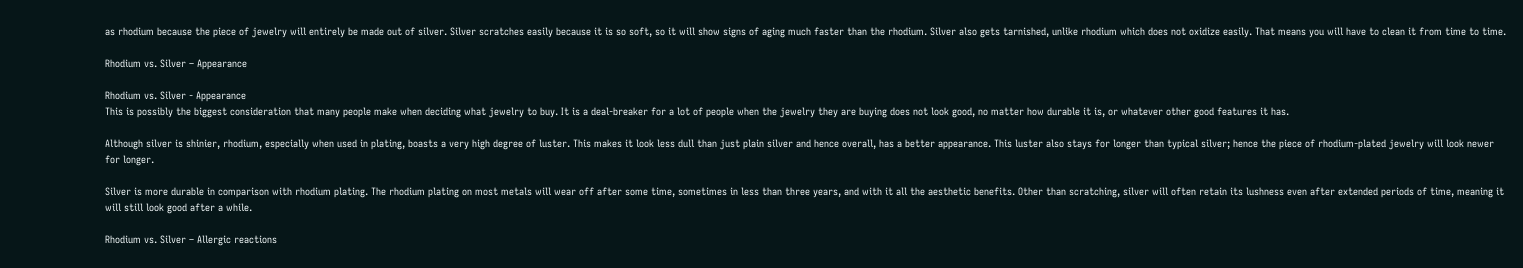as rhodium because the piece of jewelry will entirely be made out of silver. Silver scratches easily because it is so soft, so it will show signs of aging much faster than the rhodium. Silver also gets tarnished, unlike rhodium which does not oxidize easily. That means you will have to clean it from time to time.

Rhodium vs. Silver – Appearance

Rhodium vs. Silver - Appearance
This is possibly the biggest consideration that many people make when deciding what jewelry to buy. It is a deal-breaker for a lot of people when the jewelry they are buying does not look good, no matter how durable it is, or whatever other good features it has.

Although silver is shinier, rhodium, especially when used in plating, boasts a very high degree of luster. This makes it look less dull than just plain silver and hence overall, has a better appearance. This luster also stays for longer than typical silver; hence the piece of rhodium-plated jewelry will look newer for longer.

Silver is more durable in comparison with rhodium plating. The rhodium plating on most metals will wear off after some time, sometimes in less than three years, and with it all the aesthetic benefits. Other than scratching, silver will often retain its lushness even after extended periods of time, meaning it will still look good after a while.

Rhodium vs. Silver – Allergic reactions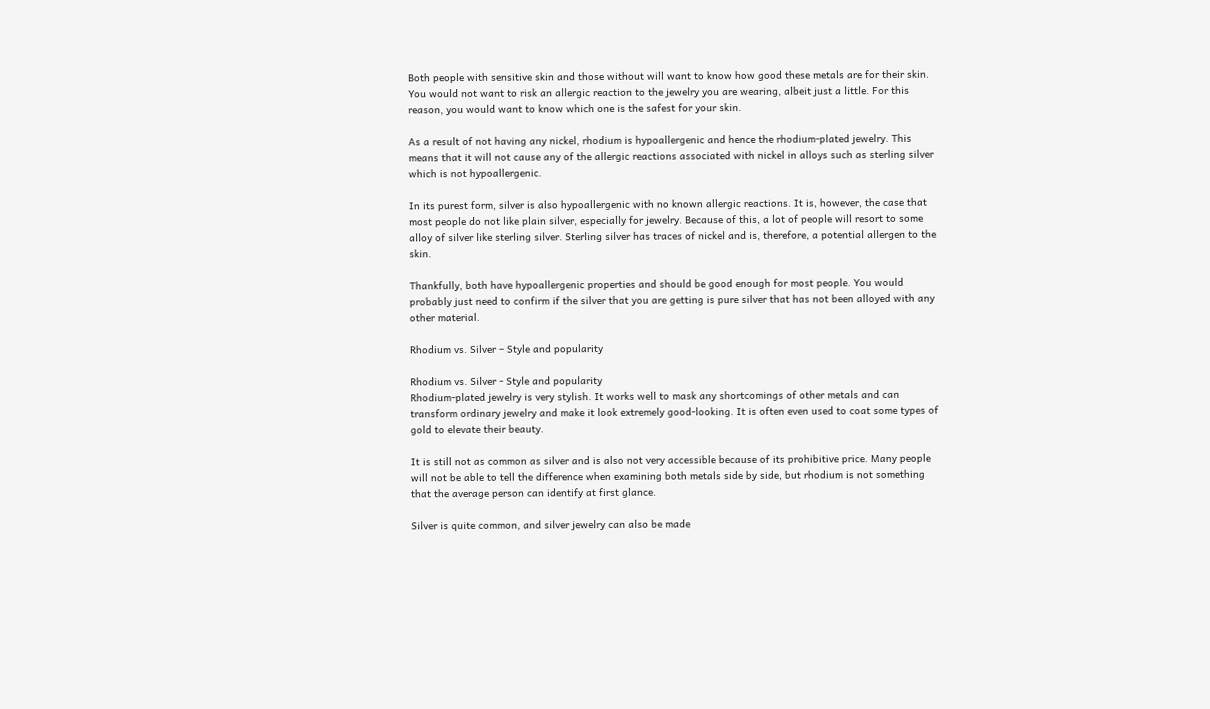Both people with sensitive skin and those without will want to know how good these metals are for their skin. You would not want to risk an allergic reaction to the jewelry you are wearing, albeit just a little. For this reason, you would want to know which one is the safest for your skin.

As a result of not having any nickel, rhodium is hypoallergenic and hence the rhodium-plated jewelry. This means that it will not cause any of the allergic reactions associated with nickel in alloys such as sterling silver which is not hypoallergenic.

In its purest form, silver is also hypoallergenic with no known allergic reactions. It is, however, the case that most people do not like plain silver, especially for jewelry. Because of this, a lot of people will resort to some alloy of silver like sterling silver. Sterling silver has traces of nickel and is, therefore, a potential allergen to the skin.

Thankfully, both have hypoallergenic properties and should be good enough for most people. You would probably just need to confirm if the silver that you are getting is pure silver that has not been alloyed with any other material.

Rhodium vs. Silver – Style and popularity

Rhodium vs. Silver - Style and popularity
Rhodium-plated jewelry is very stylish. It works well to mask any shortcomings of other metals and can transform ordinary jewelry and make it look extremely good-looking. It is often even used to coat some types of gold to elevate their beauty.

It is still not as common as silver and is also not very accessible because of its prohibitive price. Many people will not be able to tell the difference when examining both metals side by side, but rhodium is not something that the average person can identify at first glance.

Silver is quite common, and silver jewelry can also be made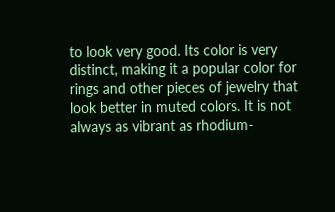to look very good. Its color is very distinct, making it a popular color for rings and other pieces of jewelry that look better in muted colors. It is not always as vibrant as rhodium-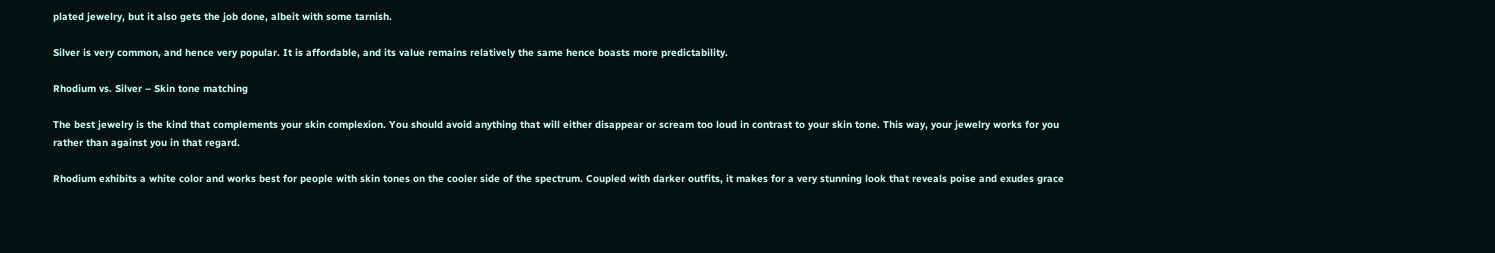plated jewelry, but it also gets the job done, albeit with some tarnish.

Silver is very common, and hence very popular. It is affordable, and its value remains relatively the same hence boasts more predictability.

Rhodium vs. Silver – Skin tone matching

The best jewelry is the kind that complements your skin complexion. You should avoid anything that will either disappear or scream too loud in contrast to your skin tone. This way, your jewelry works for you rather than against you in that regard.

Rhodium exhibits a white color and works best for people with skin tones on the cooler side of the spectrum. Coupled with darker outfits, it makes for a very stunning look that reveals poise and exudes grace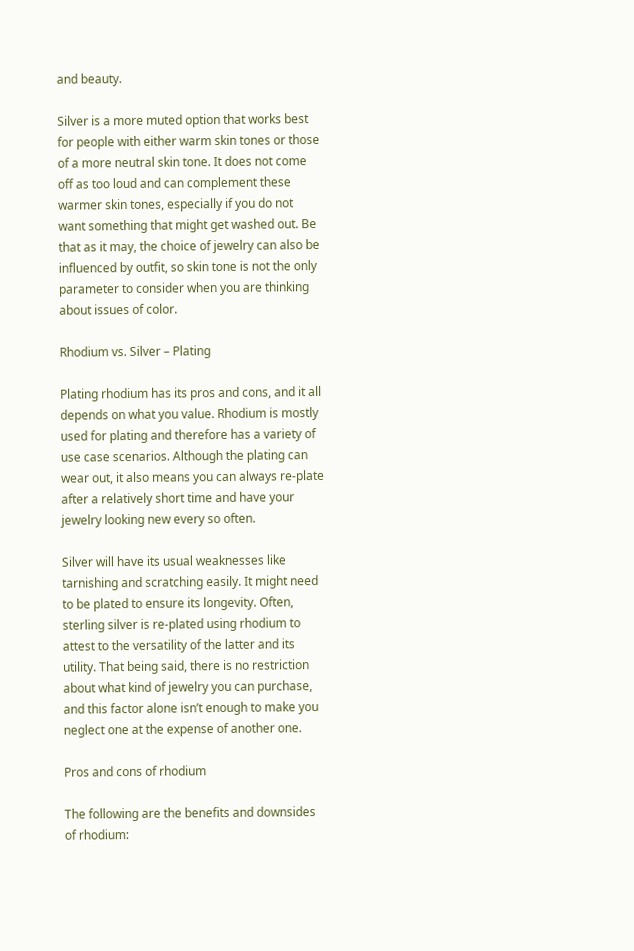and beauty.

Silver is a more muted option that works best for people with either warm skin tones or those of a more neutral skin tone. It does not come off as too loud and can complement these warmer skin tones, especially if you do not want something that might get washed out. Be that as it may, the choice of jewelry can also be influenced by outfit, so skin tone is not the only parameter to consider when you are thinking about issues of color.

Rhodium vs. Silver – Plating

Plating rhodium has its pros and cons, and it all depends on what you value. Rhodium is mostly used for plating and therefore has a variety of use case scenarios. Although the plating can wear out, it also means you can always re-plate after a relatively short time and have your jewelry looking new every so often.

Silver will have its usual weaknesses like tarnishing and scratching easily. It might need to be plated to ensure its longevity. Often, sterling silver is re-plated using rhodium to attest to the versatility of the latter and its utility. That being said, there is no restriction about what kind of jewelry you can purchase, and this factor alone isn’t enough to make you neglect one at the expense of another one.

Pros and cons of rhodium

The following are the benefits and downsides of rhodium: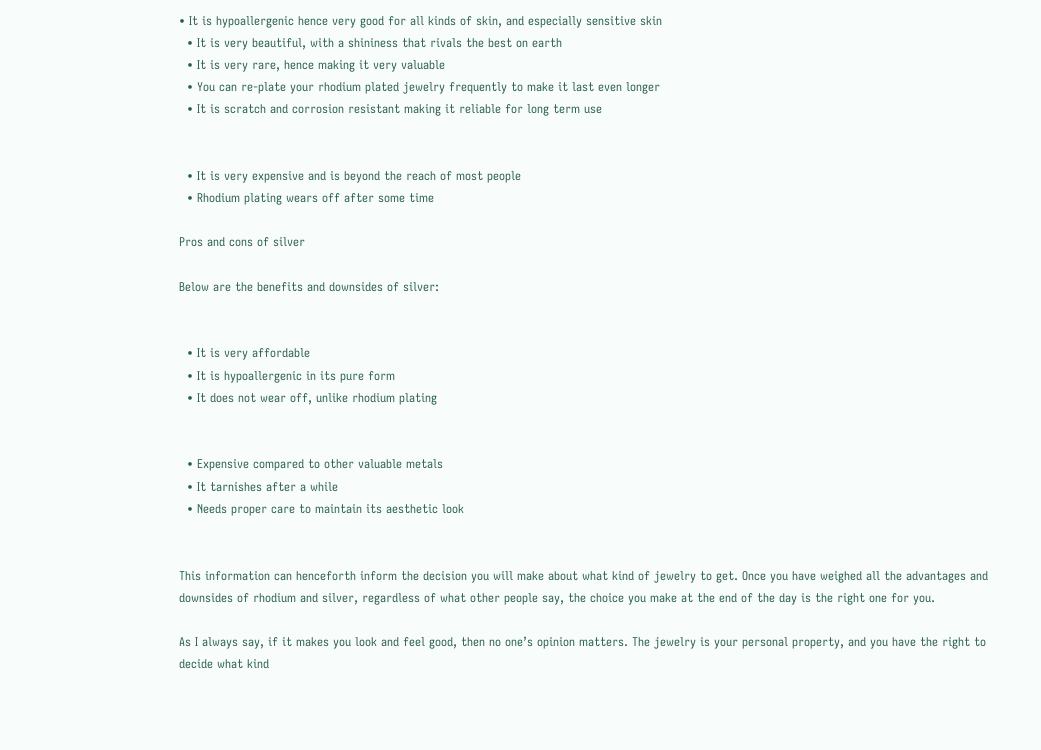• It is hypoallergenic hence very good for all kinds of skin, and especially sensitive skin
  • It is very beautiful, with a shininess that rivals the best on earth
  • It is very rare, hence making it very valuable
  • You can re-plate your rhodium plated jewelry frequently to make it last even longer
  • It is scratch and corrosion resistant making it reliable for long term use


  • It is very expensive and is beyond the reach of most people
  • Rhodium plating wears off after some time

Pros and cons of silver

Below are the benefits and downsides of silver:


  • It is very affordable
  • It is hypoallergenic in its pure form
  • It does not wear off, unlike rhodium plating


  • Expensive compared to other valuable metals
  • It tarnishes after a while
  • Needs proper care to maintain its aesthetic look


This information can henceforth inform the decision you will make about what kind of jewelry to get. Once you have weighed all the advantages and downsides of rhodium and silver, regardless of what other people say, the choice you make at the end of the day is the right one for you.

As I always say, if it makes you look and feel good, then no one’s opinion matters. The jewelry is your personal property, and you have the right to decide what kind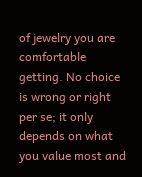of jewelry you are comfortable getting. No choice is wrong or right per se; it only depends on what you value most and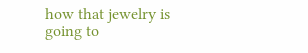how that jewelry is going to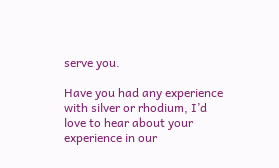serve you.

Have you had any experience with silver or rhodium, I’d love to hear about your experience in our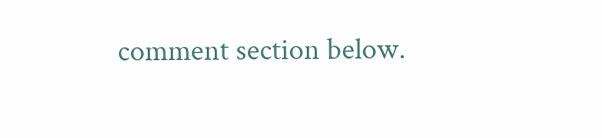comment section below.